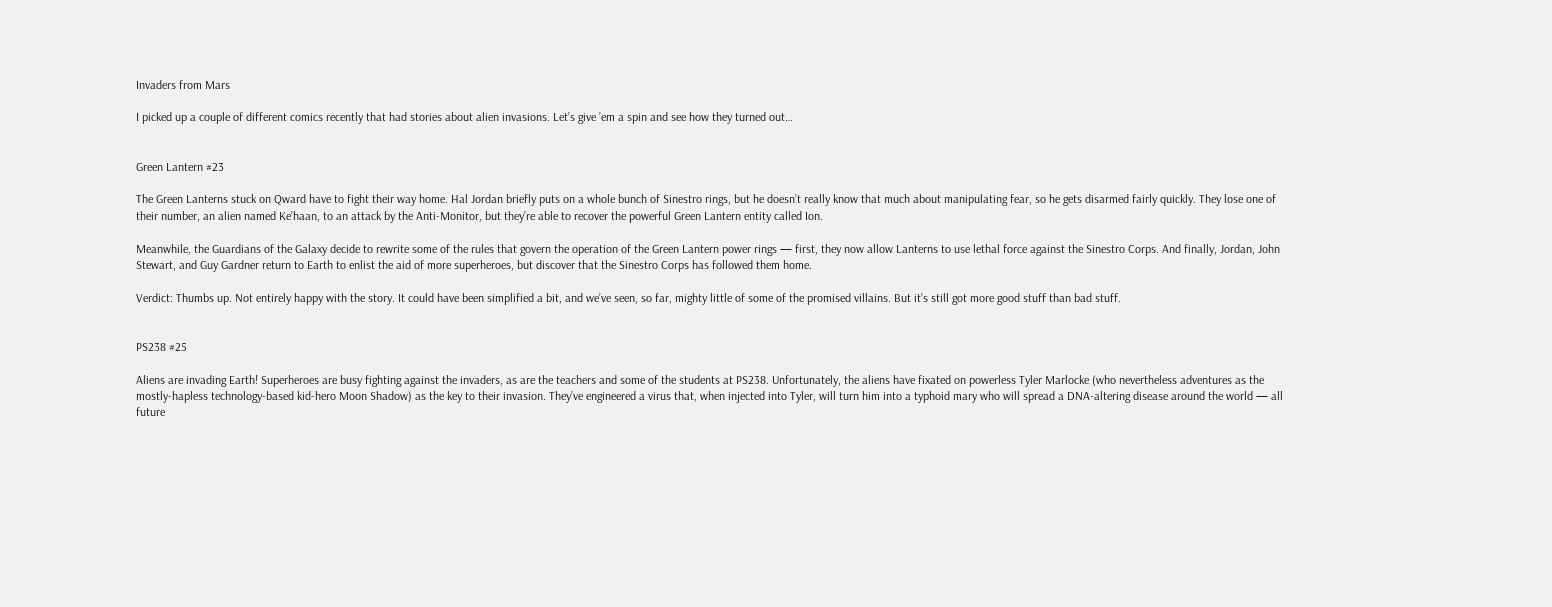Invaders from Mars

I picked up a couple of different comics recently that had stories about alien invasions. Let’s give ’em a spin and see how they turned out…


Green Lantern #23

The Green Lanterns stuck on Qward have to fight their way home. Hal Jordan briefly puts on a whole bunch of Sinestro rings, but he doesn’t really know that much about manipulating fear, so he gets disarmed fairly quickly. They lose one of their number, an alien named Ke’haan, to an attack by the Anti-Monitor, but they’re able to recover the powerful Green Lantern entity called Ion.

Meanwhile, the Guardians of the Galaxy decide to rewrite some of the rules that govern the operation of the Green Lantern power rings — first, they now allow Lanterns to use lethal force against the Sinestro Corps. And finally, Jordan, John Stewart, and Guy Gardner return to Earth to enlist the aid of more superheroes, but discover that the Sinestro Corps has followed them home.

Verdict: Thumbs up. Not entirely happy with the story. It could have been simplified a bit, and we’ve seen, so far, mighty little of some of the promised villains. But it’s still got more good stuff than bad stuff.


PS238 #25

Aliens are invading Earth! Superheroes are busy fighting against the invaders, as are the teachers and some of the students at PS238. Unfortunately, the aliens have fixated on powerless Tyler Marlocke (who nevertheless adventures as the mostly-hapless technology-based kid-hero Moon Shadow) as the key to their invasion. They’ve engineered a virus that, when injected into Tyler, will turn him into a typhoid mary who will spread a DNA-altering disease around the world — all future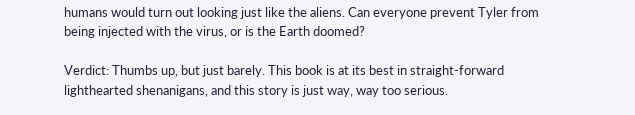humans would turn out looking just like the aliens. Can everyone prevent Tyler from being injected with the virus, or is the Earth doomed?

Verdict: Thumbs up, but just barely. This book is at its best in straight-forward lighthearted shenanigans, and this story is just way, way too serious.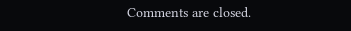Comments are closed.